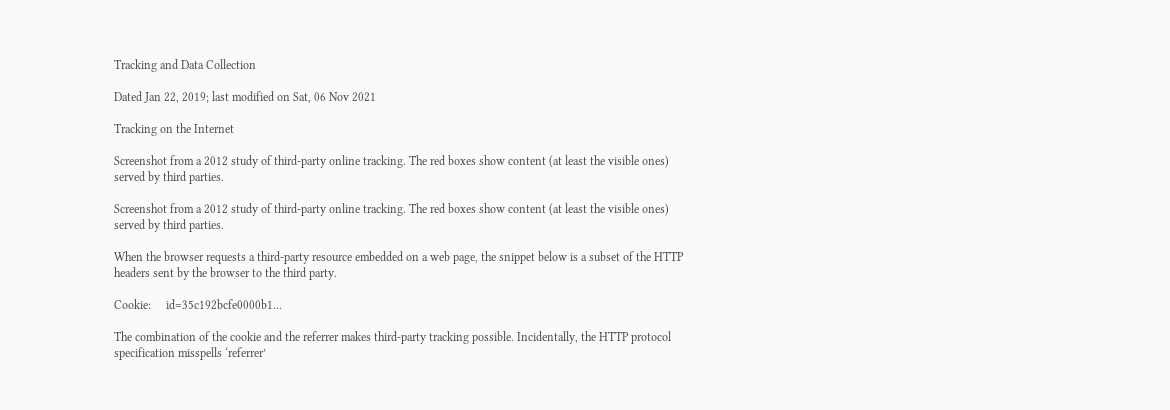Tracking and Data Collection

Dated Jan 22, 2019; last modified on Sat, 06 Nov 2021

Tracking on the Internet

Screenshot from a 2012 study of third-party online tracking. The red boxes show content (at least the visible ones) served by third parties.

Screenshot from a 2012 study of third-party online tracking. The red boxes show content (at least the visible ones) served by third parties.

When the browser requests a third-party resource embedded on a web page, the snippet below is a subset of the HTTP headers sent by the browser to the third party.

Cookie:     id=35c192bcfe0000b1...

The combination of the cookie and the referrer makes third-party tracking possible. Incidentally, the HTTP protocol specification misspells ‘referrer’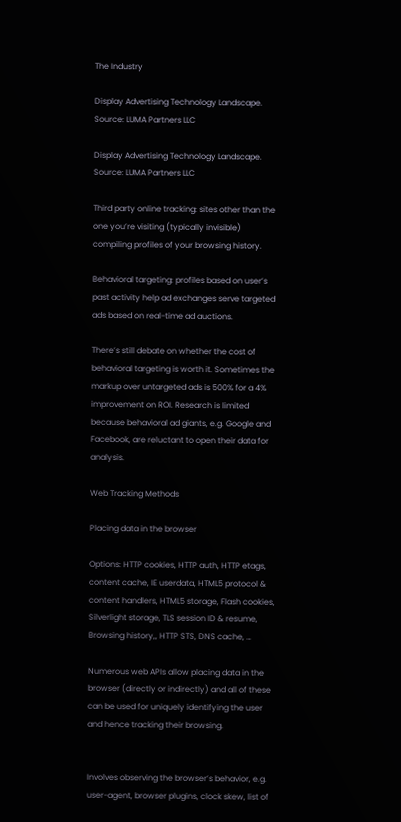The Industry

Display Advertising Technology Landscape. Source: LUMA Partners LLC

Display Advertising Technology Landscape. Source: LUMA Partners LLC

Third party online tracking: sites other than the one you’re visiting (typically invisible) compiling profiles of your browsing history.

Behavioral targeting: profiles based on user’s past activity help ad exchanges serve targeted ads based on real-time ad auctions.

There’s still debate on whether the cost of behavioral targeting is worth it. Sometimes the markup over untargeted ads is 500% for a 4% improvement on ROI. Research is limited because behavioral ad giants, e.g. Google and Facebook, are reluctant to open their data for analysis.

Web Tracking Methods

Placing data in the browser

Options: HTTP cookies, HTTP auth, HTTP etags, content cache, IE userdata, HTML5 protocol & content handlers, HTML5 storage, Flash cookies, Silverlight storage, TLS session ID & resume, Browsing history,, HTTP STS, DNS cache, …

Numerous web APIs allow placing data in the browser (directly or indirectly) and all of these can be used for uniquely identifying the user and hence tracking their browsing.


Involves observing the browser’s behavior, e.g. user-agent, browser plugins, clock skew, list of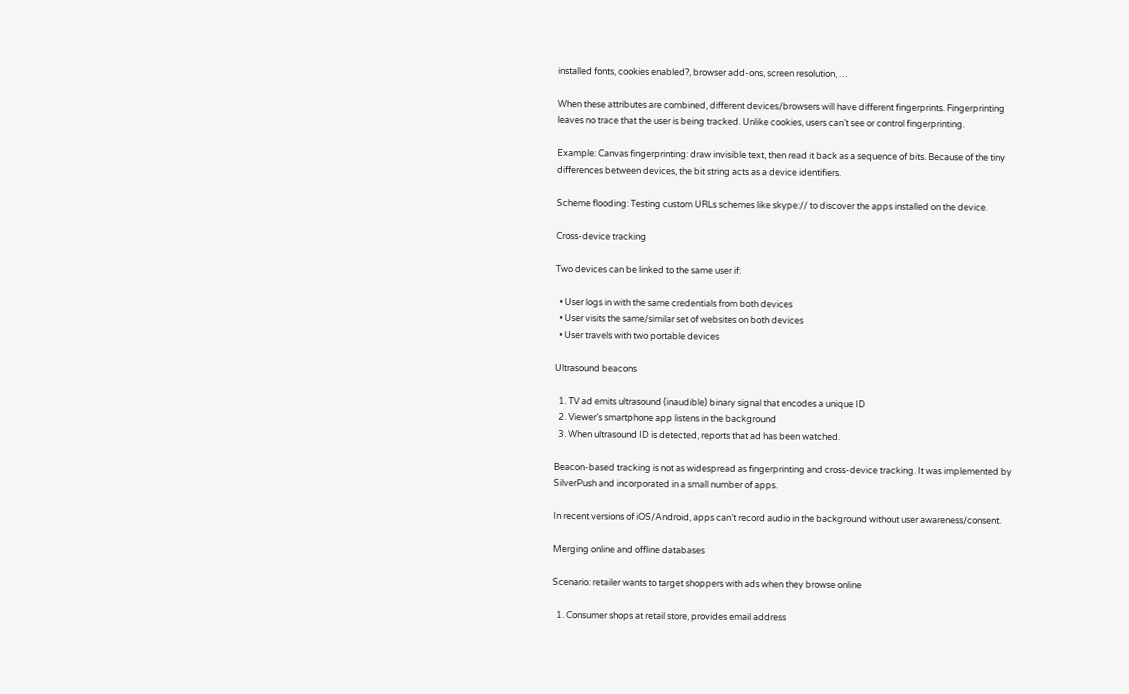installed fonts, cookies enabled?, browser add-ons, screen resolution, …

When these attributes are combined, different devices/browsers will have different fingerprints. Fingerprinting leaves no trace that the user is being tracked. Unlike cookies, users can’t see or control fingerprinting.

Example: Canvas fingerprinting: draw invisible text, then read it back as a sequence of bits. Because of the tiny differences between devices, the bit string acts as a device identifiers.

Scheme flooding: Testing custom URLs schemes like skype:// to discover the apps installed on the device.

Cross-device tracking

Two devices can be linked to the same user if:

  • User logs in with the same credentials from both devices
  • User visits the same/similar set of websites on both devices
  • User travels with two portable devices

Ultrasound beacons

  1. TV ad emits ultrasound (inaudible) binary signal that encodes a unique ID
  2. Viewer’s smartphone app listens in the background
  3. When ultrasound ID is detected, reports that ad has been watched.

Beacon-based tracking is not as widespread as fingerprinting and cross-device tracking. It was implemented by SilverPush and incorporated in a small number of apps.

In recent versions of iOS/Android, apps can’t record audio in the background without user awareness/consent.

Merging online and offline databases

Scenario: retailer wants to target shoppers with ads when they browse online

  1. Consumer shops at retail store, provides email address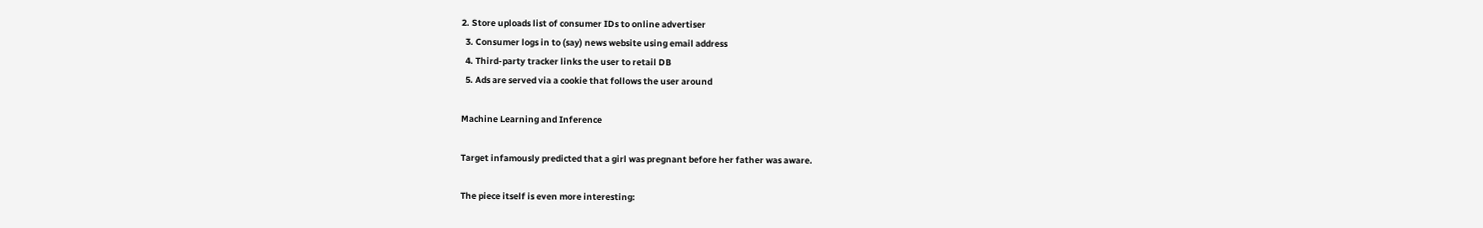2. Store uploads list of consumer IDs to online advertiser
  3. Consumer logs in to (say) news website using email address
  4. Third-party tracker links the user to retail DB
  5. Ads are served via a cookie that follows the user around

Machine Learning and Inference

Target infamously predicted that a girl was pregnant before her father was aware.

The piece itself is even more interesting: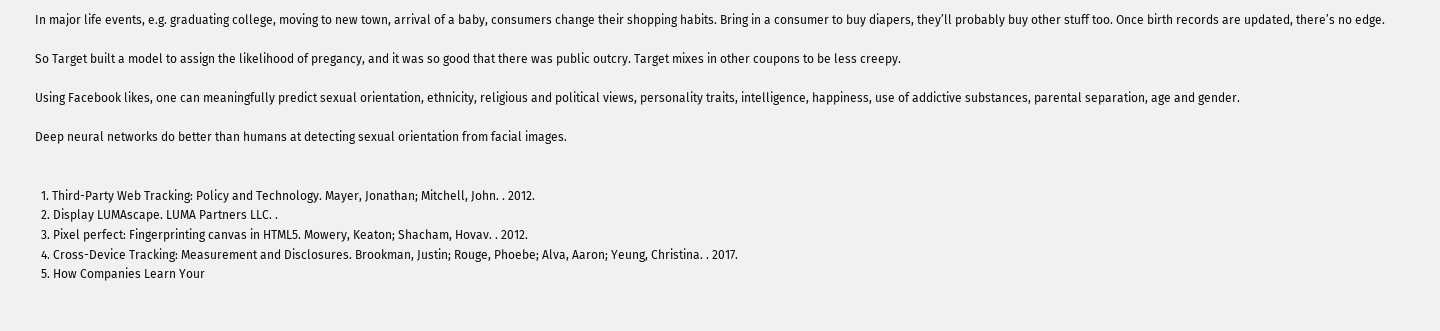In major life events, e.g. graduating college, moving to new town, arrival of a baby, consumers change their shopping habits. Bring in a consumer to buy diapers, they’ll probably buy other stuff too. Once birth records are updated, there’s no edge.

So Target built a model to assign the likelihood of pregancy, and it was so good that there was public outcry. Target mixes in other coupons to be less creepy.

Using Facebook likes, one can meaningfully predict sexual orientation, ethnicity, religious and political views, personality traits, intelligence, happiness, use of addictive substances, parental separation, age and gender.

Deep neural networks do better than humans at detecting sexual orientation from facial images.


  1. Third-Party Web Tracking: Policy and Technology. Mayer, Jonathan; Mitchell, John. . 2012.
  2. Display LUMAscape. LUMA Partners LLC. .
  3. Pixel perfect: Fingerprinting canvas in HTML5. Mowery, Keaton; Shacham, Hovav. . 2012.
  4. Cross-Device Tracking: Measurement and Disclosures. Brookman, Justin; Rouge, Phoebe; Alva, Aaron; Yeung, Christina. . 2017.
  5. How Companies Learn Your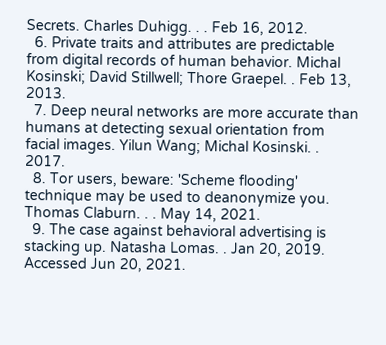Secrets. Charles Duhigg. . . Feb 16, 2012.
  6. Private traits and attributes are predictable from digital records of human behavior. Michal Kosinski; David Stillwell; Thore Graepel. . Feb 13, 2013.
  7. Deep neural networks are more accurate than humans at detecting sexual orientation from facial images. Yilun Wang; Michal Kosinski. . 2017.
  8. Tor users, beware: 'Scheme flooding' technique may be used to deanonymize you. Thomas Claburn. . . May 14, 2021.
  9. The case against behavioral advertising is stacking up. Natasha Lomas. . Jan 20, 2019. Accessed Jun 20, 2021.